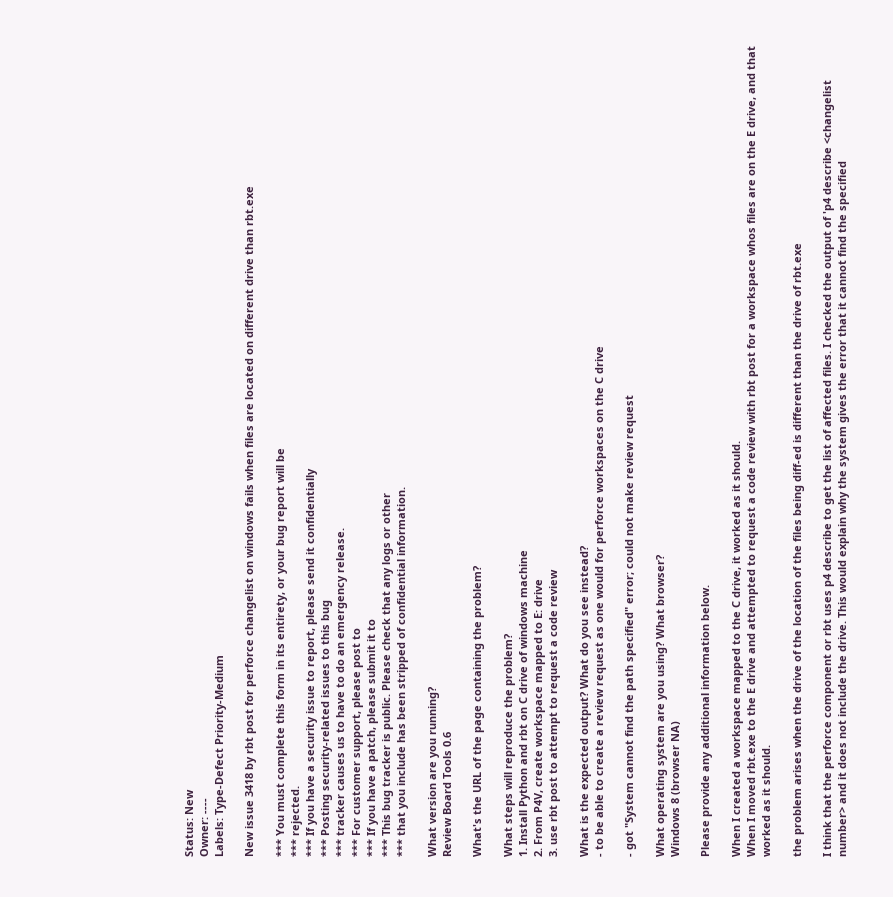Status: New
Owner: ----
Labels: Type-Defect Priority-Medium

New issue 3418 by rbt post for perforce changelist on windows fails when files are located on different drive than rbt.exe

*** You must complete this form in its entirety, or your bug report will be
*** rejected.
*** If you have a security issue to report, please send it confidentially
*** Posting security-related issues to this bug
*** tracker causes us to have to do an emergency release.
*** For customer support, please post to
*** If you have a patch, please submit it to
*** This bug tracker is public. Please check that any logs or other
*** that you include has been stripped of confidential information.

What version are you running?
Review Board Tools 0.6

What's the URL of the page containing the problem?

What steps will reproduce the problem?
1. Install Python and rbt on C drive of windows machine
2. From P4V, create workspace mapped to E: drive
3. use rbt post to attempt to request a code review

What is the expected output? What do you see instead?
- to be able to create a review request as one would for perforce workspaces on the C drive

- got "System cannot find the path specified" error; could not make review request

What operating system are you using? What browser?
Windows 8 (browser NA)

Please provide any additional information below.

When I created a workspace mapped to the C drive, it worked as it should.
When I moved rbt.exe to the E drive and attempted to request a code review with rbt post for a workspace whos files are on the E drive, and that worked as it should.

the problem arises when the drive of the location of the files being diff-ed is different than the drive of rbt.exe

I think that the perforce component or rbt uses p4 describe to get the list of affected files. I checked the output of 'p4 describe <changelist number> and it does not include the drive. This would explain why the system gives the error that it cannot find the specified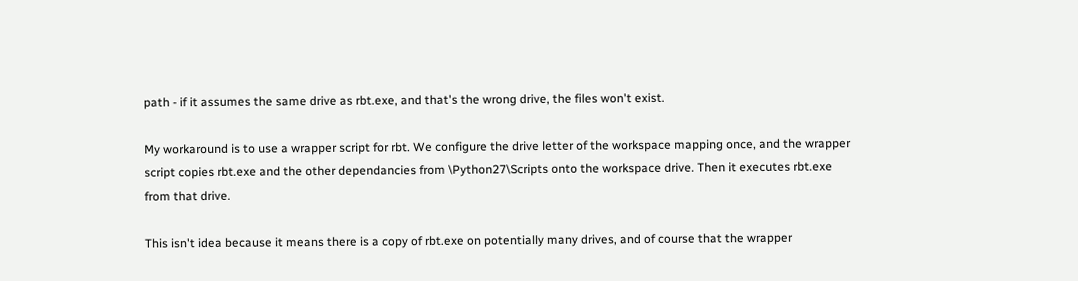path - if it assumes the same drive as rbt.exe, and that's the wrong drive, the files won't exist.

My workaround is to use a wrapper script for rbt. We configure the drive letter of the workspace mapping once, and the wrapper script copies rbt.exe and the other dependancies from \Python27\Scripts onto the workspace drive. Then it executes rbt.exe from that drive.

This isn't idea because it means there is a copy of rbt.exe on potentially many drives, and of course that the wrapper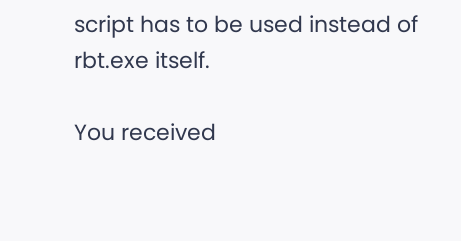script has to be used instead of rbt.exe itself.

You received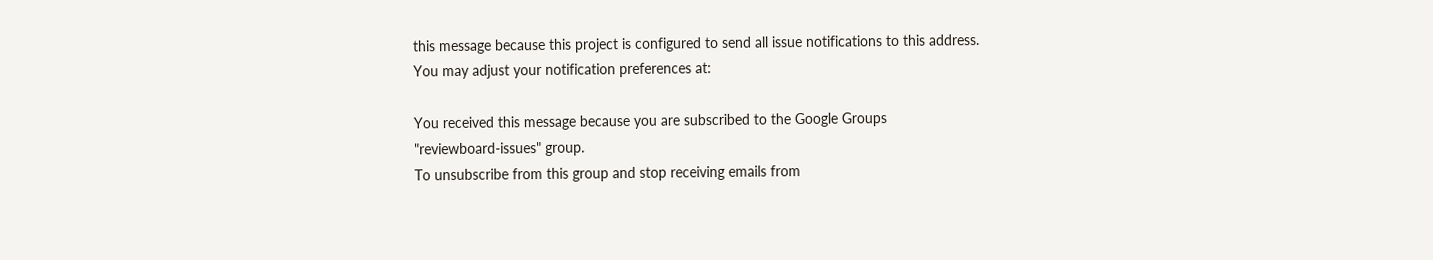this message because this project is configured to send all issue notifications to this address.
You may adjust your notification preferences at:

You received this message because you are subscribed to the Google Groups
"reviewboard-issues" group.
To unsubscribe from this group and stop receiving emails from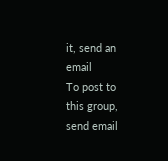it, send an email
To post to this group, send email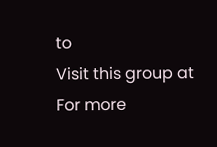to
Visit this group at
For more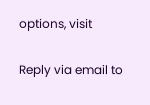options, visit

Reply via email to